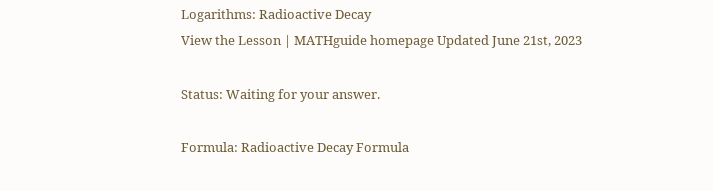Logarithms: Radioactive Decay
View the Lesson | MATHguide homepage Updated June 21st, 2023

Status: Waiting for your answer.

Formula: Radioactive Decay Formula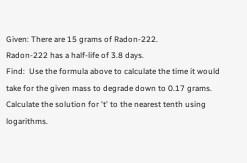Given: There are 15 grams of Radon-222.
Radon-222 has a half-life of 3.8 days.
Find:  Use the formula above to calculate the time it would take for the given mass to degrade down to 0.17 grams. Calculate the solution for 't' to the nearest tenth using logarithms.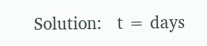Solution:   t = days